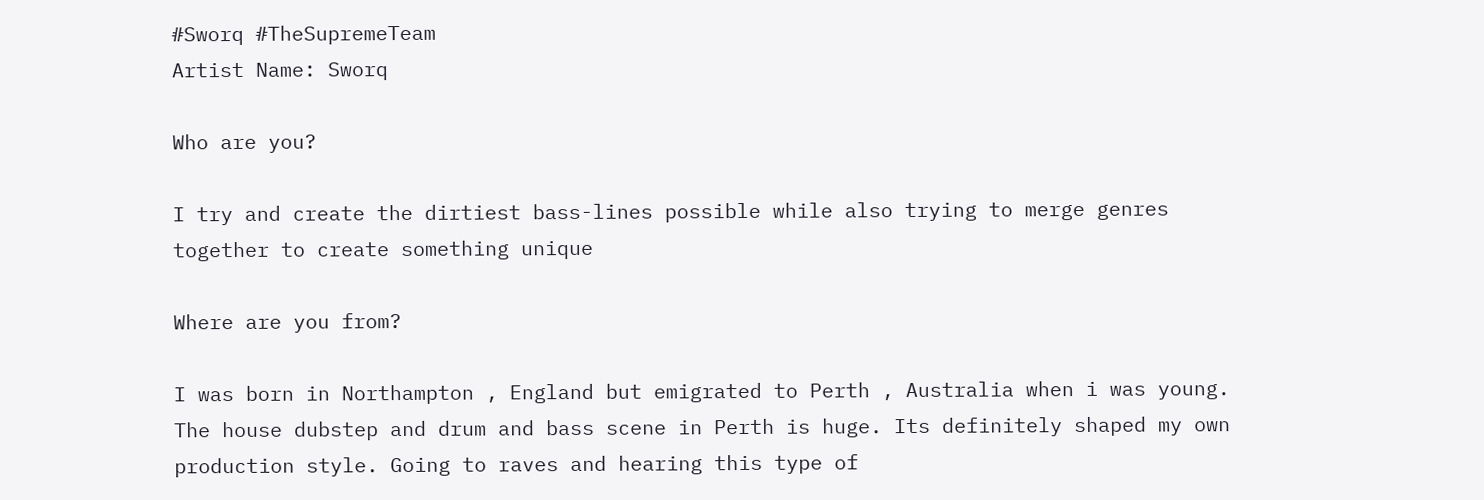#Sworq #TheSupremeTeam
Artist Name: Sworq

Who are you?

I try and create the dirtiest bass-lines possible while also trying to merge genres together to create something unique

Where are you from?

I was born in Northampton , England but emigrated to Perth , Australia when i was young. The house dubstep and drum and bass scene in Perth is huge. Its definitely shaped my own production style. Going to raves and hearing this type of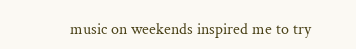music on weekends inspired me to try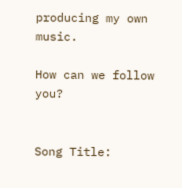producing my own music.

How can we follow you?


Song Title: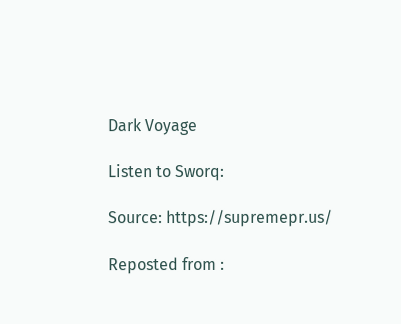Dark Voyage

Listen to Sworq:

Source: https://supremepr.us/

Reposted from :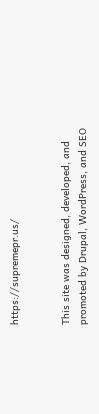https://supremepr.us/


This site was designed, developed, and promoted by Drupal, WordPress, and SEO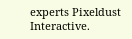experts Pixeldust Interactive.